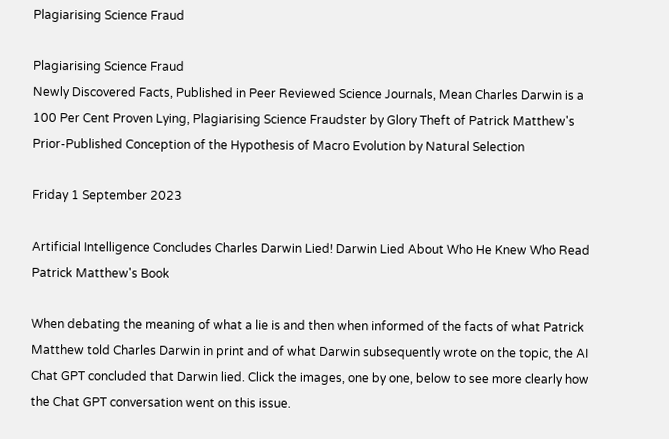Plagiarising Science Fraud

Plagiarising Science Fraud
Newly Discovered Facts, Published in Peer Reviewed Science Journals, Mean Charles Darwin is a 100 Per Cent Proven Lying, Plagiarising Science Fraudster by Glory Theft of Patrick Matthew's Prior-Published Conception of the Hypothesis of Macro Evolution by Natural Selection

Friday 1 September 2023

Artificial Intelligence Concludes Charles Darwin Lied! Darwin Lied About Who He Knew Who Read Patrick Matthew's Book

When debating the meaning of what a lie is and then when informed of the facts of what Patrick Matthew told Charles Darwin in print and of what Darwin subsequently wrote on the topic, the AI Chat GPT concluded that Darwin lied. Click the images, one by one, below to see more clearly how the Chat GPT conversation went on this issue.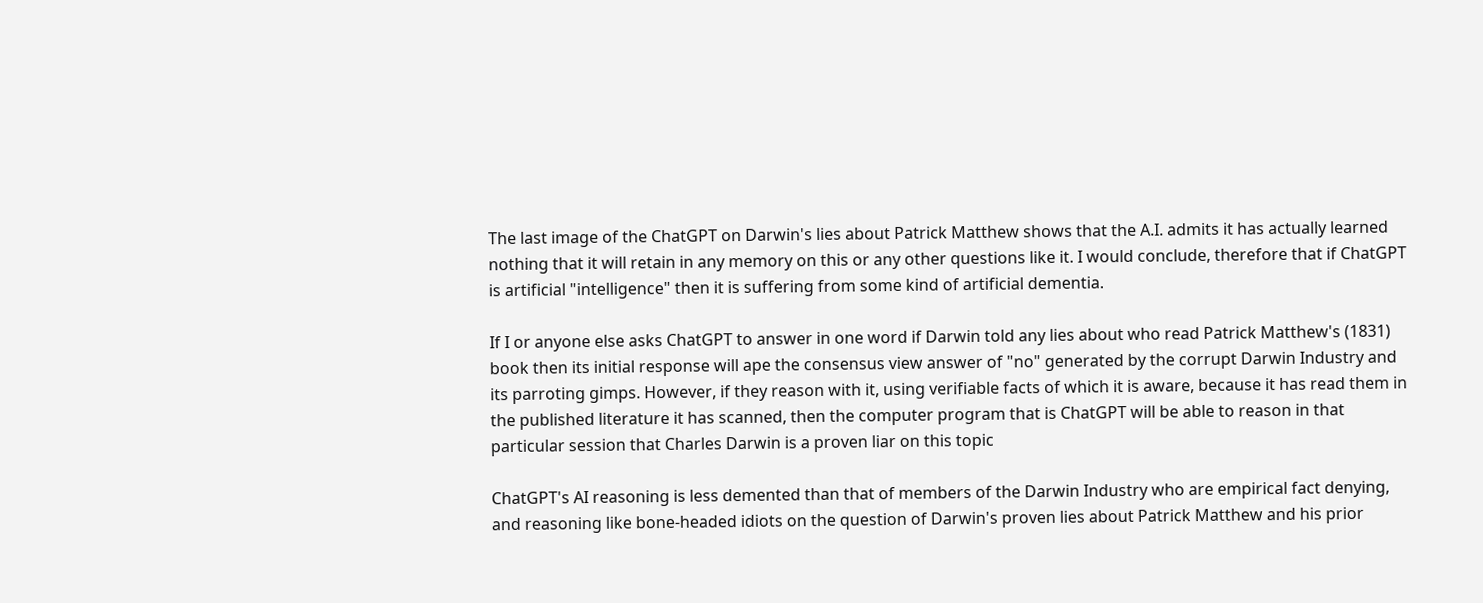The last image of the ChatGPT on Darwin's lies about Patrick Matthew shows that the A.I. admits it has actually learned nothing that it will retain in any memory on this or any other questions like it. I would conclude, therefore that if ChatGPT is artificial "intelligence" then it is suffering from some kind of artificial dementia.

If I or anyone else asks ChatGPT to answer in one word if Darwin told any lies about who read Patrick Matthew's (1831) book then its initial response will ape the consensus view answer of "no" generated by the corrupt Darwin Industry and its parroting gimps. However, if they reason with it, using verifiable facts of which it is aware, because it has read them in the published literature it has scanned, then the computer program that is ChatGPT will be able to reason in that particular session that Charles Darwin is a proven liar on this topic

ChatGPT's AI reasoning is less demented than that of members of the Darwin Industry who are empirical fact denying, and reasoning like bone-headed idiots on the question of Darwin's proven lies about Patrick Matthew and his prior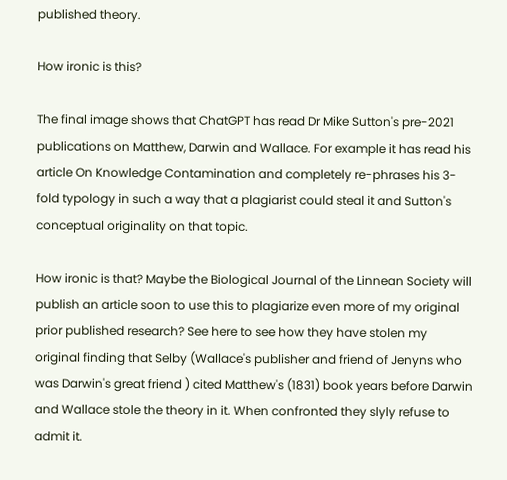published theory.

How ironic is this?

The final image shows that ChatGPT has read Dr Mike Sutton's pre-2021 publications on Matthew, Darwin and Wallace. For example it has read his article On Knowledge Contamination and completely re-phrases his 3-fold typology in such a way that a plagiarist could steal it and Sutton's conceptual originality on that topic.

How ironic is that? Maybe the Biological Journal of the Linnean Society will publish an article soon to use this to plagiarize even more of my original prior published research? See here to see how they have stolen my original finding that Selby (Wallace's publisher and friend of Jenyns who was Darwin's great friend ) cited Matthew's (1831) book years before Darwin and Wallace stole the theory in it. When confronted they slyly refuse to admit it.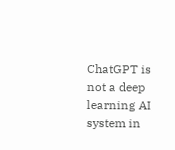ChatGPT is not a deep learning AI system in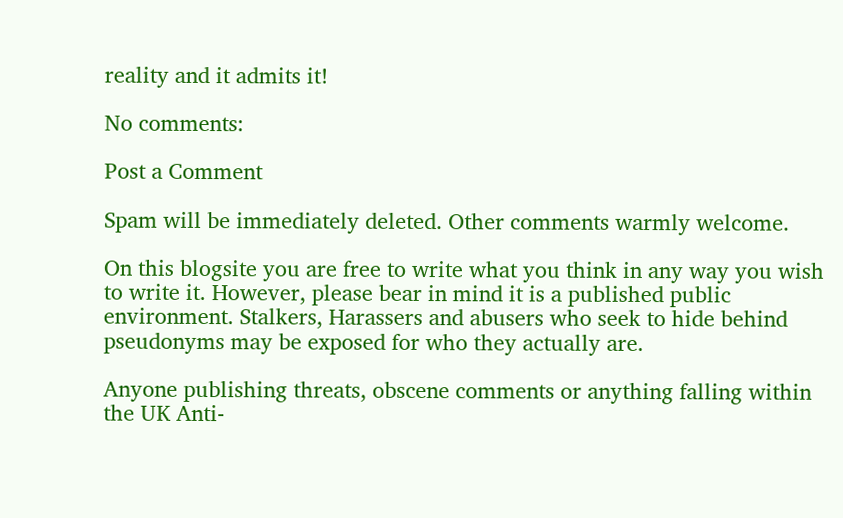reality and it admits it!

No comments:

Post a Comment

Spam will be immediately deleted. Other comments warmly welcome.

On this blogsite you are free to write what you think in any way you wish to write it. However, please bear in mind it is a published public environment. Stalkers, Harassers and abusers who seek to hide behind pseudonyms may be exposed for who they actually are.

Anyone publishing threats, obscene comments or anything falling within the UK Anti-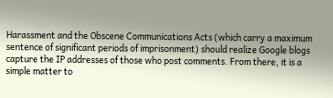Harassment and the Obscene Communications Acts (which carry a maximum sentence of significant periods of imprisonment) should realize Google blogs capture the IP addresses of those who post comments. From there, it is a simple matter to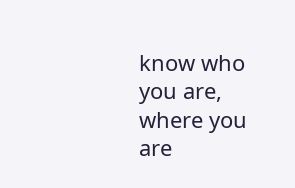know who you are, where you are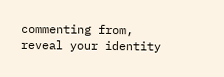commenting from, reveal your identity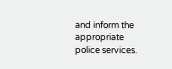and inform the appropriate police services.